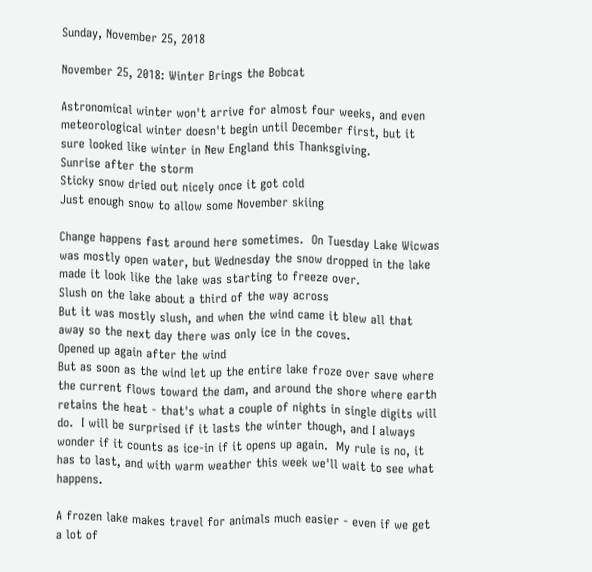Sunday, November 25, 2018

November 25, 2018: Winter Brings the Bobcat

Astronomical winter won't arrive for almost four weeks, and even meteorological winter doesn't begin until December first, but it sure looked like winter in New England this Thanksgiving.
Sunrise after the storm
Sticky snow dried out nicely once it got cold
Just enough snow to allow some November skiing

Change happens fast around here sometimes.  On Tuesday Lake Wicwas was mostly open water, but Wednesday the snow dropped in the lake made it look like the lake was starting to freeze over.
Slush on the lake about a third of the way across
But it was mostly slush, and when the wind came it blew all that away so the next day there was only ice in the coves.
Opened up again after the wind
But as soon as the wind let up the entire lake froze over save where the current flows toward the dam, and around the shore where earth retains the heat - that's what a couple of nights in single digits will do.  I will be surprised if it lasts the winter though, and I always wonder if it counts as ice-in if it opens up again.  My rule is no, it has to last, and with warm weather this week we'll wait to see what happens.

A frozen lake makes travel for animals much easier - even if we get a lot of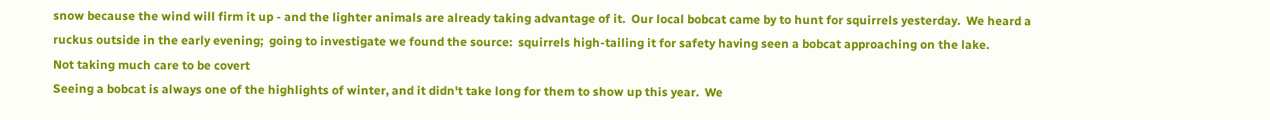snow because the wind will firm it up - and the lighter animals are already taking advantage of it.  Our local bobcat came by to hunt for squirrels yesterday.  We heard a ruckus outside in the early evening;  going to investigate we found the source:  squirrels high-tailing it for safety having seen a bobcat approaching on the lake.
Not taking much care to be covert
Seeing a bobcat is always one of the highlights of winter, and it didn't take long for them to show up this year.  We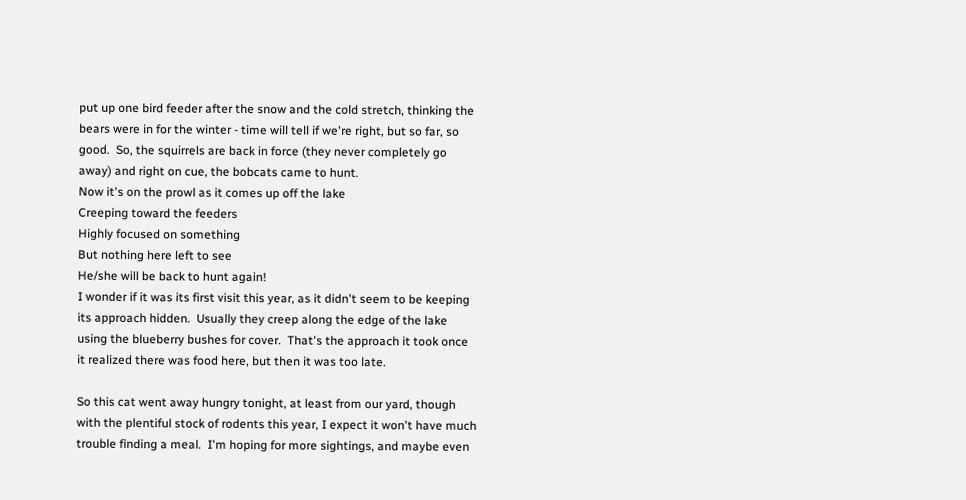put up one bird feeder after the snow and the cold stretch, thinking the bears were in for the winter - time will tell if we're right, but so far, so good.  So, the squirrels are back in force (they never completely go away) and right on cue, the bobcats came to hunt.
Now it's on the prowl as it comes up off the lake
Creeping toward the feeders
Highly focused on something
But nothing here left to see
He/she will be back to hunt again!
I wonder if it was its first visit this year, as it didn't seem to be keeping its approach hidden.  Usually they creep along the edge of the lake using the blueberry bushes for cover.  That's the approach it took once it realized there was food here, but then it was too late.

So this cat went away hungry tonight, at least from our yard, though with the plentiful stock of rodents this year, I expect it won't have much trouble finding a meal.  I'm hoping for more sightings, and maybe even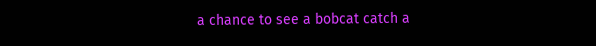a chance to see a bobcat catch a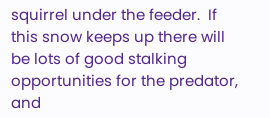squirrel under the feeder.  If this snow keeps up there will be lots of good stalking opportunities for the predator, and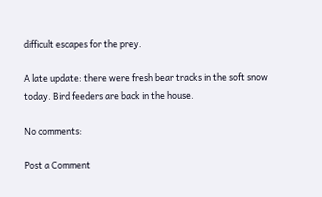difficult escapes for the prey.

A late update: there were fresh bear tracks in the soft snow today. Bird feeders are back in the house.

No comments:

Post a Comment